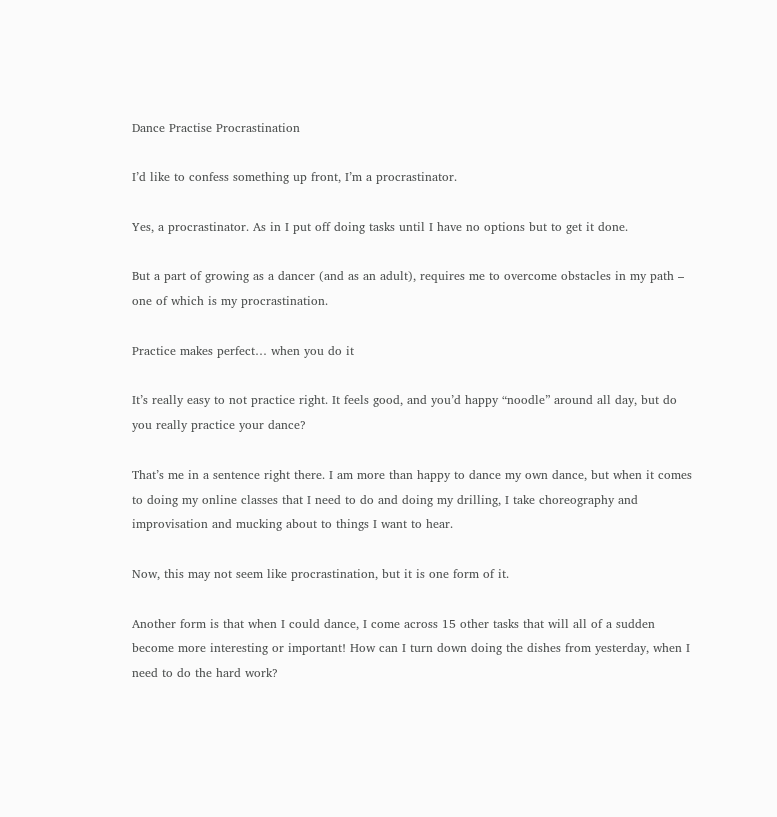Dance Practise Procrastination

I’d like to confess something up front, I’m a procrastinator.

Yes, a procrastinator. As in I put off doing tasks until I have no options but to get it done.

But a part of growing as a dancer (and as an adult), requires me to overcome obstacles in my path – one of which is my procrastination.

Practice makes perfect… when you do it

It’s really easy to not practice right. It feels good, and you’d happy “noodle” around all day, but do you really practice your dance?

That’s me in a sentence right there. I am more than happy to dance my own dance, but when it comes to doing my online classes that I need to do and doing my drilling, I take choreography and improvisation and mucking about to things I want to hear.

Now, this may not seem like procrastination, but it is one form of it.

Another form is that when I could dance, I come across 15 other tasks that will all of a sudden become more interesting or important! How can I turn down doing the dishes from yesterday, when I need to do the hard work?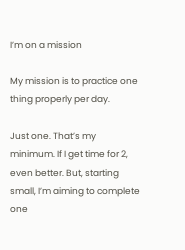I’m on a mission

My mission is to practice one thing properly per day.

Just one. That’s my minimum. If I get time for 2, even better. But, starting small, I’m aiming to complete one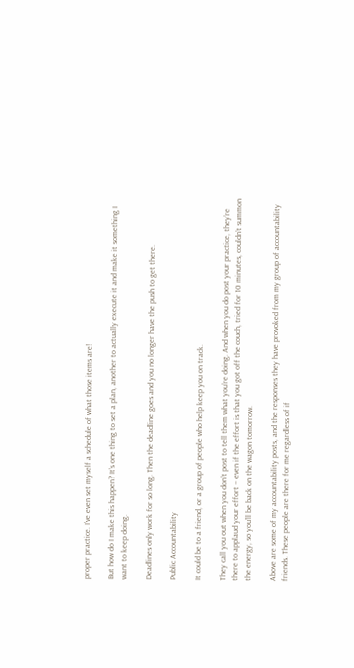proper practice. I’ve even set myself a schedule of what those items are!

But how do I make this happen? It’s one thing to set a plan, another to actually execute it and make it something I want to keep doing.

Deadlines only work for so long. Then the deadline goes and you no longer have the push to get there.

Public Accountability

It could be to a friend, or a group of people who help keep you on track.

They call you out when you don’t post to tell them what you’re doing. And when you do post your practice, they’re there to applaud your effort – even if the effort is that you got off the couch, tried for 10 minutes, couldn’t summon the energy, so you’ll be back on the wagon tomorrow.

Above are some of my accountability posts, and the responses they have provoked from my group of accountability friends. These people are there for me regardless of if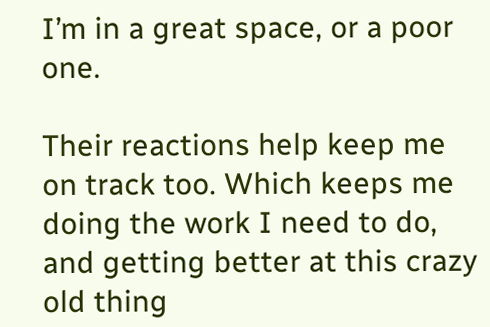I’m in a great space, or a poor one.

Their reactions help keep me on track too. Which keeps me doing the work I need to do, and getting better at this crazy old thing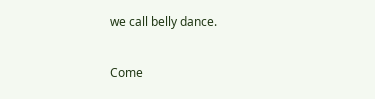we call belly dance.

Come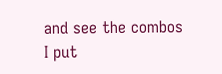and see the combos I put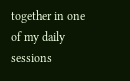together in one of my daily sessions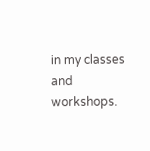in my classes and workshops.